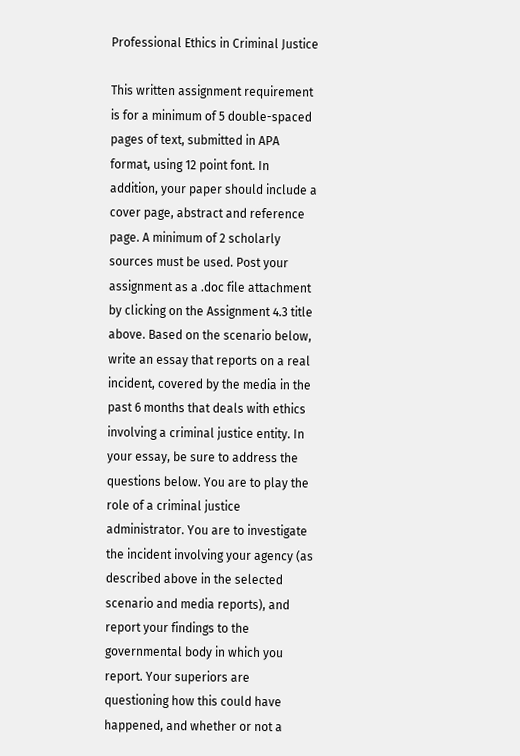Professional Ethics in Criminal Justice

This written assignment requirement is for a minimum of 5 double-spaced pages of text, submitted in APA format, using 12 point font. In addition, your paper should include a cover page, abstract and reference page. A minimum of 2 scholarly sources must be used. Post your assignment as a .doc file attachment by clicking on the Assignment 4.3 title above. Based on the scenario below, write an essay that reports on a real incident, covered by the media in the past 6 months that deals with ethics involving a criminal justice entity. In your essay, be sure to address the questions below. You are to play the role of a criminal justice administrator. You are to investigate the incident involving your agency (as described above in the selected scenario and media reports), and report your findings to the governmental body in which you report. Your superiors are questioning how this could have happened, and whether or not a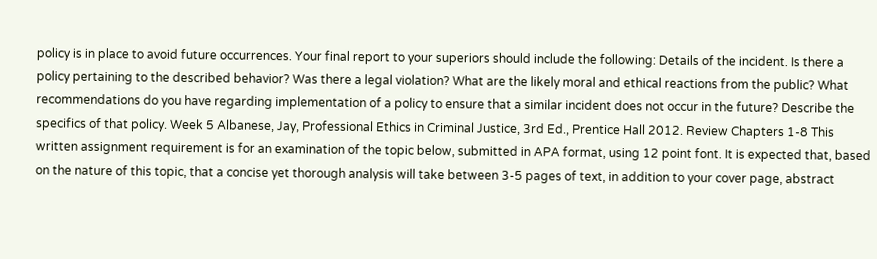policy is in place to avoid future occurrences. Your final report to your superiors should include the following: Details of the incident. Is there a policy pertaining to the described behavior? Was there a legal violation? What are the likely moral and ethical reactions from the public? What recommendations do you have regarding implementation of a policy to ensure that a similar incident does not occur in the future? Describe the specifics of that policy. Week 5 Albanese, Jay, Professional Ethics in Criminal Justice, 3rd Ed., Prentice Hall 2012. Review Chapters 1-8 This written assignment requirement is for an examination of the topic below, submitted in APA format, using 12 point font. It is expected that, based on the nature of this topic, that a concise yet thorough analysis will take between 3-5 pages of text, in addition to your cover page, abstract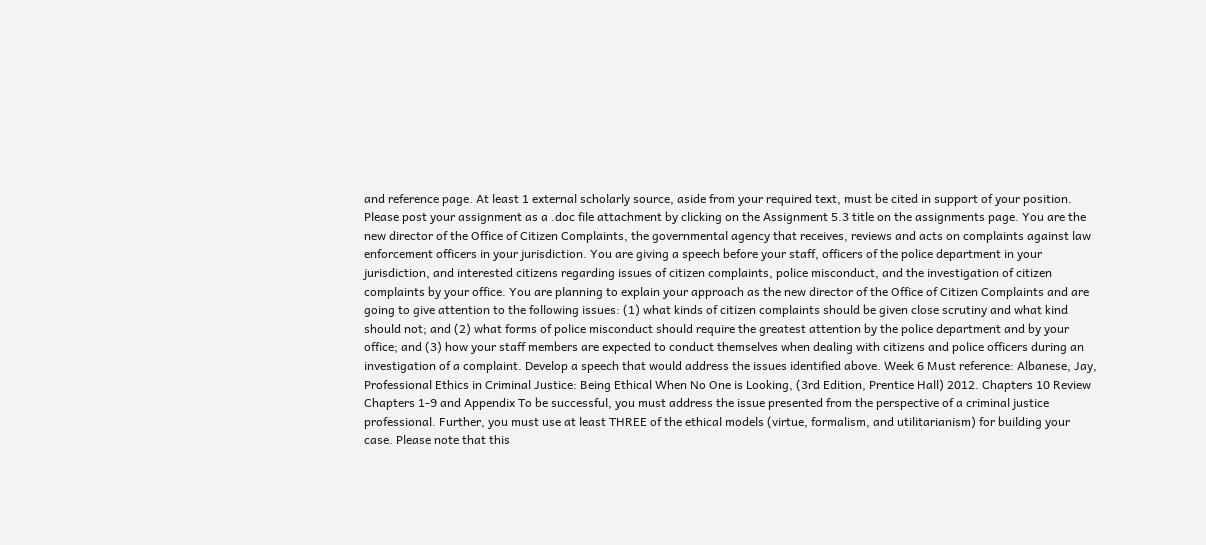and reference page. At least 1 external scholarly source, aside from your required text, must be cited in support of your position. Please post your assignment as a .doc file attachment by clicking on the Assignment 5.3 title on the assignments page. You are the new director of the Office of Citizen Complaints, the governmental agency that receives, reviews and acts on complaints against law enforcement officers in your jurisdiction. You are giving a speech before your staff, officers of the police department in your jurisdiction, and interested citizens regarding issues of citizen complaints, police misconduct, and the investigation of citizen complaints by your office. You are planning to explain your approach as the new director of the Office of Citizen Complaints and are going to give attention to the following issues: (1) what kinds of citizen complaints should be given close scrutiny and what kind should not; and (2) what forms of police misconduct should require the greatest attention by the police department and by your office; and (3) how your staff members are expected to conduct themselves when dealing with citizens and police officers during an investigation of a complaint. Develop a speech that would address the issues identified above. Week 6 Must reference: Albanese, Jay, Professional Ethics in Criminal Justice: Being Ethical When No One is Looking, (3rd Edition, Prentice Hall) 2012. Chapters 10 Review Chapters 1-9 and Appendix To be successful, you must address the issue presented from the perspective of a criminal justice professional. Further, you must use at least THREE of the ethical models (virtue, formalism, and utilitarianism) for building your case. Please note that this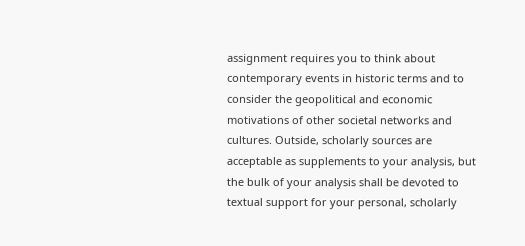assignment requires you to think about contemporary events in historic terms and to consider the geopolitical and economic motivations of other societal networks and cultures. Outside, scholarly sources are acceptable as supplements to your analysis, but the bulk of your analysis shall be devoted to textual support for your personal, scholarly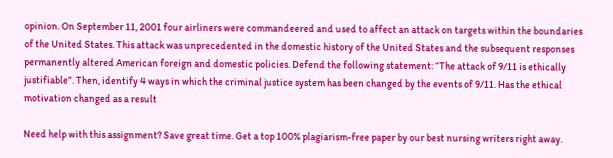opinion. On September 11, 2001 four airliners were commandeered and used to affect an attack on targets within the boundaries of the United States. This attack was unprecedented in the domestic history of the United States and the subsequent responses permanently altered American foreign and domestic policies. Defend the following statement: “The attack of 9/11 is ethically justifiable”. Then, identify 4 ways in which the criminal justice system has been changed by the events of 9/11. Has the ethical motivation changed as a result

Need help with this assignment? Save great time. Get a top 100% plagiarism-free paper by our best nursing writers right away.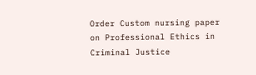Order Custom nursing paper on Professional Ethics in Criminal Justice